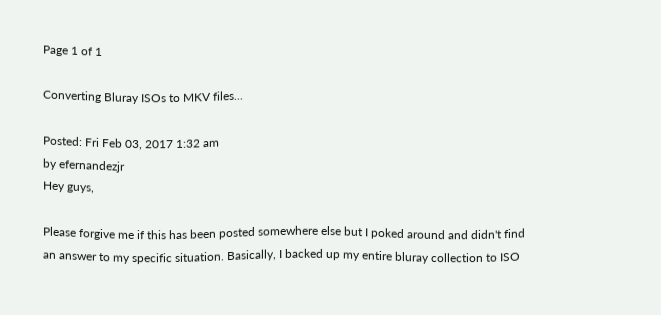Page 1 of 1

Converting Bluray ISOs to MKV files...

Posted: Fri Feb 03, 2017 1:32 am
by efernandezjr
Hey guys,

Please forgive me if this has been posted somewhere else but I poked around and didn't find an answer to my specific situation. Basically, I backed up my entire bluray collection to ISO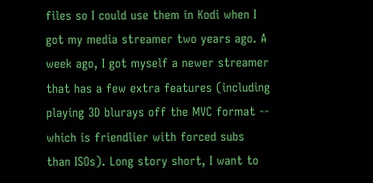files so I could use them in Kodi when I got my media streamer two years ago. A week ago, I got myself a newer streamer that has a few extra features (including playing 3D blurays off the MVC format -- which is friendlier with forced subs than ISOs). Long story short, I want to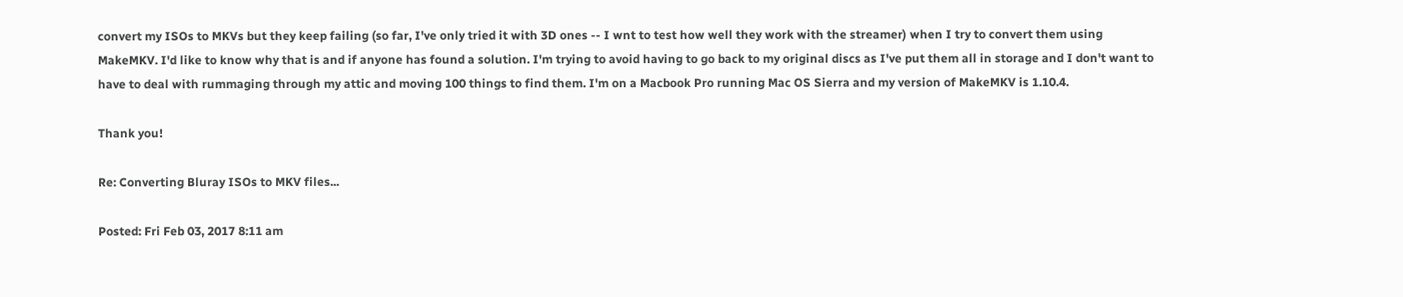convert my ISOs to MKVs but they keep failing (so far, I've only tried it with 3D ones -- I wnt to test how well they work with the streamer) when I try to convert them using MakeMKV. I'd like to know why that is and if anyone has found a solution. I'm trying to avoid having to go back to my original discs as I've put them all in storage and I don't want to have to deal with rummaging through my attic and moving 100 things to find them. I'm on a Macbook Pro running Mac OS Sierra and my version of MakeMKV is 1.10.4.

Thank you!

Re: Converting Bluray ISOs to MKV files...

Posted: Fri Feb 03, 2017 8:11 am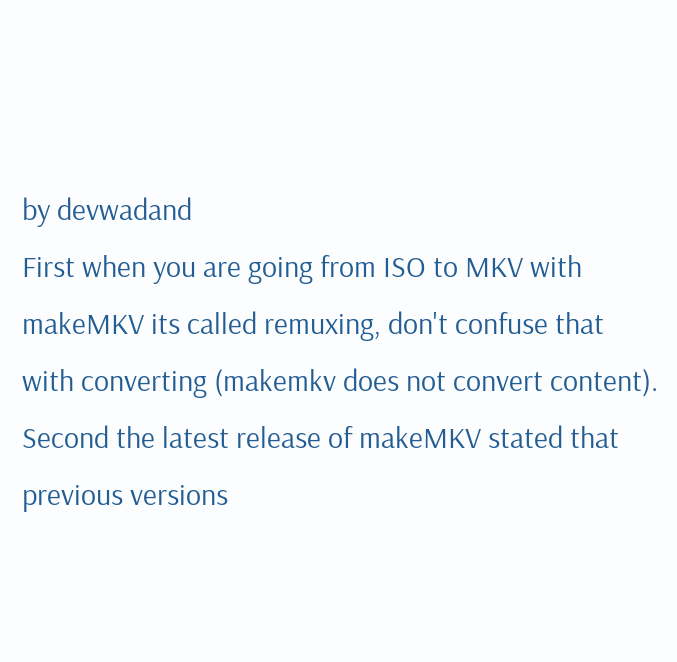by devwadand
First when you are going from ISO to MKV with makeMKV its called remuxing, don't confuse that with converting (makemkv does not convert content).
Second the latest release of makeMKV stated that previous versions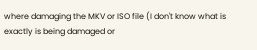where damaging the MKV or ISO file (I don't know what is exactly is being damaged or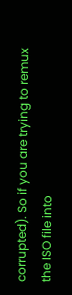corrupted). So if you are trying to remux the ISO file into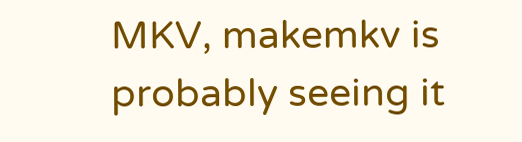MKV, makemkv is probably seeing it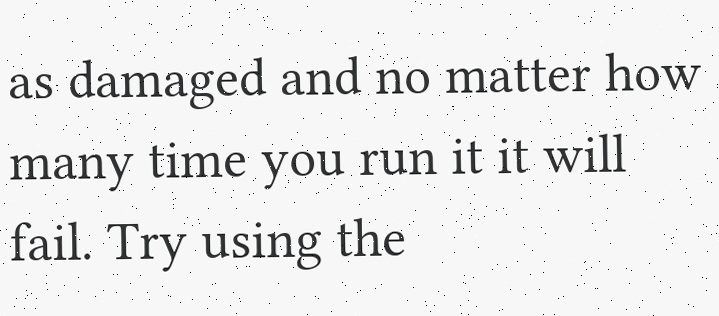as damaged and no matter how many time you run it it will fail. Try using the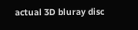actual 3D bluray disc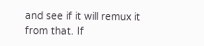and see if it will remux it from that. If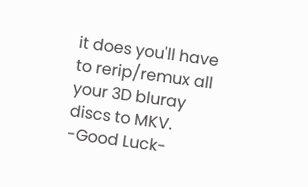it does you'll have to rerip/remux all your 3D bluray discs to MKV.
-Good Luck-